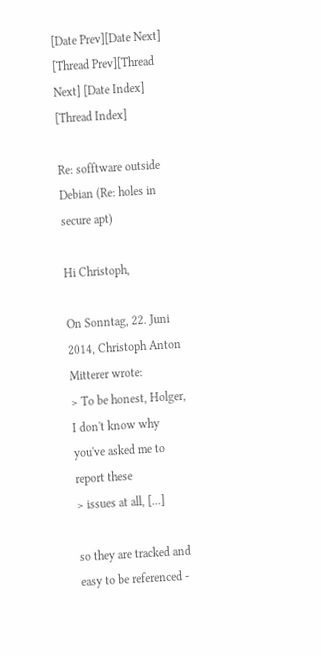[Date Prev][Date Next] [Thread Prev][Thread Next] [Date Index] [Thread Index]

Re: sofftware outside Debian (Re: holes in secure apt)

Hi Christoph,

On Sonntag, 22. Juni 2014, Christoph Anton Mitterer wrote:
> To be honest, Holger, I don't know why you've asked me to report these
> issues at all, [...]

so they are tracked and easy to be referenced -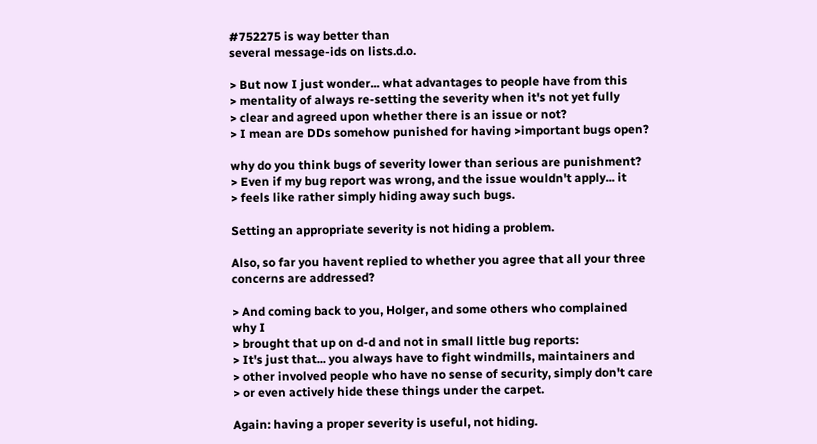#752275 is way better than
several message-ids on lists.d.o.

> But now I just wonder... what advantages to people have from this
> mentality of always re-setting the severity when it's not yet fully
> clear and agreed upon whether there is an issue or not?
> I mean are DDs somehow punished for having >important bugs open?

why do you think bugs of severity lower than serious are punishment?
> Even if my bug report was wrong, and the issue wouldn't apply... it
> feels like rather simply hiding away such bugs.

Setting an appropriate severity is not hiding a problem.

Also, so far you havent replied to whether you agree that all your three
concerns are addressed?

> And coming back to you, Holger, and some others who complained why I
> brought that up on d-d and not in small little bug reports:
> It's just that... you always have to fight windmills, maintainers and
> other involved people who have no sense of security, simply don't care
> or even actively hide these things under the carpet.

Again: having a proper severity is useful, not hiding.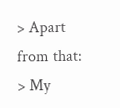> Apart from that:
> My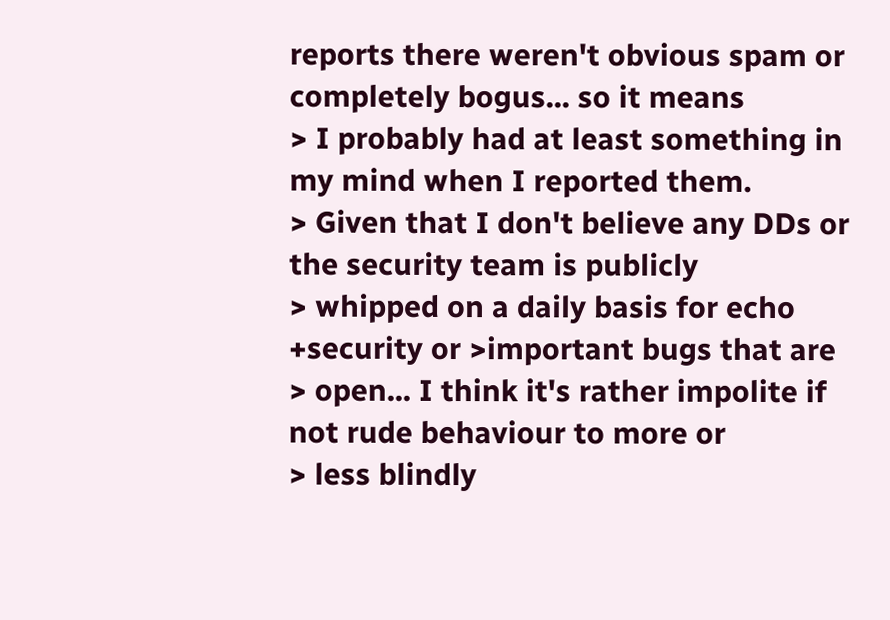reports there weren't obvious spam or completely bogus... so it means
> I probably had at least something in my mind when I reported them.
> Given that I don't believe any DDs or the security team is publicly
> whipped on a daily basis for echo +security or >important bugs that are
> open... I think it's rather impolite if not rude behaviour to more or
> less blindly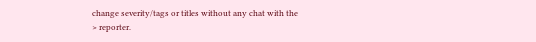change severity/tags or titles without any chat with the
> reporter.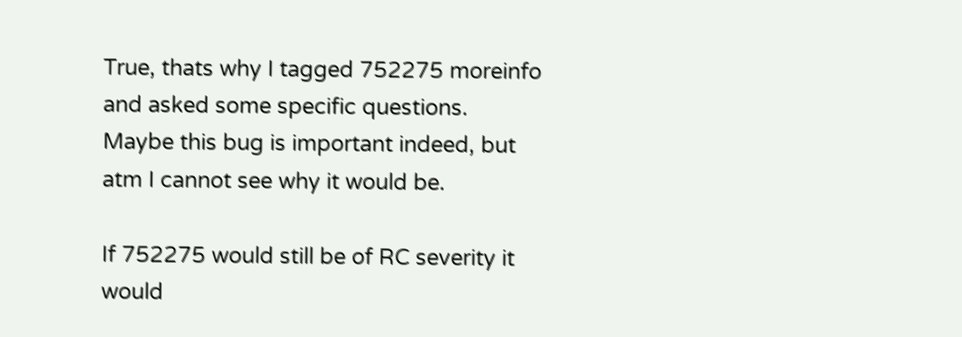True, thats why I tagged 752275 moreinfo and asked some specific questions.
Maybe this bug is important indeed, but atm I cannot see why it would be.

If 752275 would still be of RC severity it would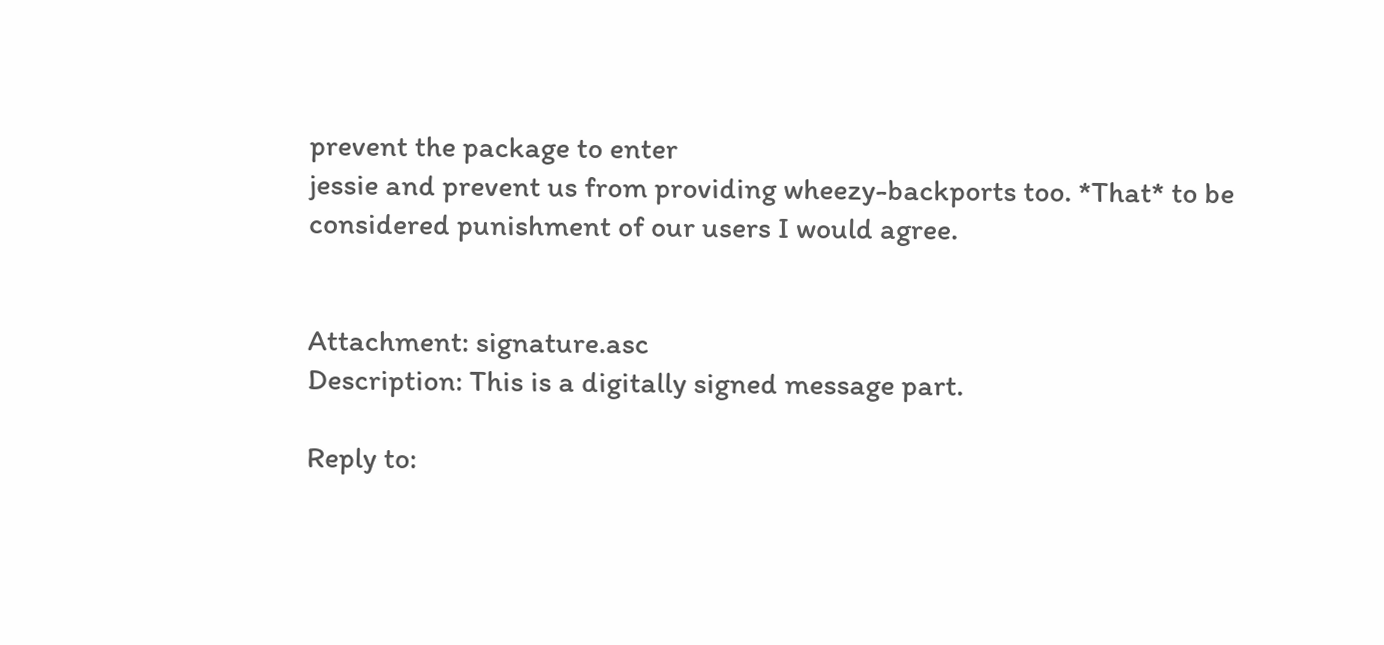prevent the package to enter
jessie and prevent us from providing wheezy-backports too. *That* to be
considered punishment of our users I would agree.


Attachment: signature.asc
Description: This is a digitally signed message part.

Reply to: